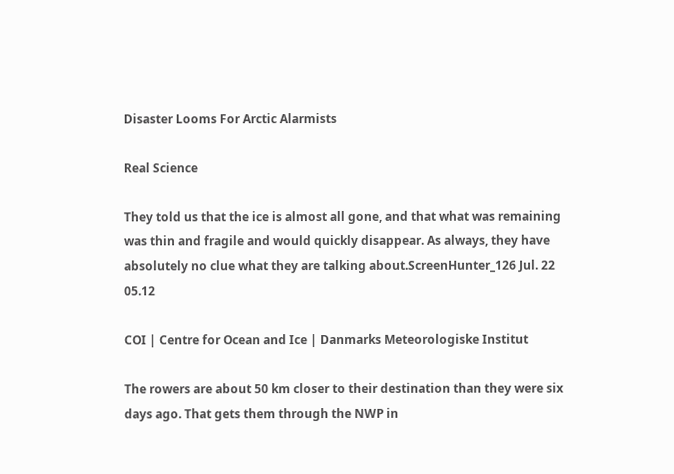Disaster Looms For Arctic Alarmists

Real Science

They told us that the ice is almost all gone, and that what was remaining was thin and fragile and would quickly disappear. As always, they have absolutely no clue what they are talking about.ScreenHunter_126 Jul. 22 05.12

COI | Centre for Ocean and Ice | Danmarks Meteorologiske Institut

The rowers are about 50 km closer to their destination than they were six days ago. That gets them through the NWP in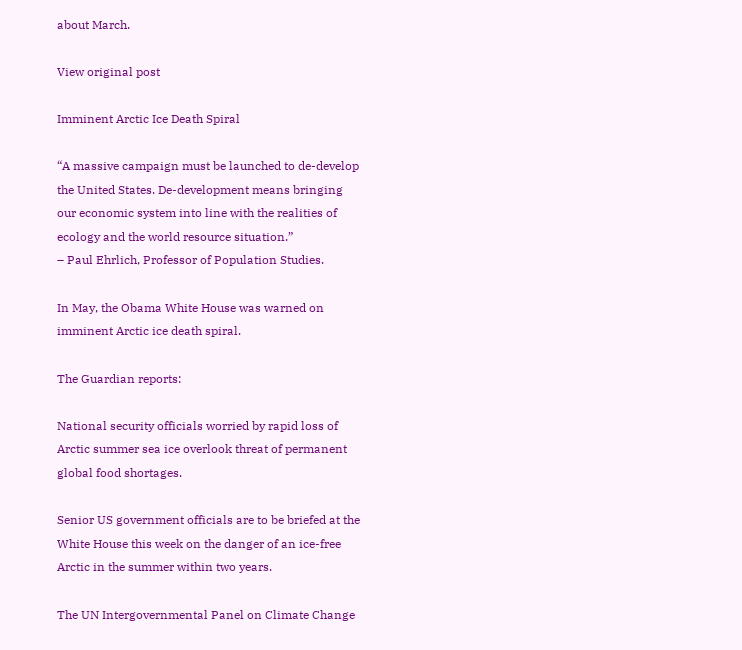about March.

View original post

Imminent Arctic Ice Death Spiral

“A massive campaign must be launched to de-develop the United States. De-development means bringing our economic system into line with the realities of ecology and the world resource situation.”
– Paul Ehrlich, Professor of Population Studies.

In May, the Obama White House was warned on imminent Arctic ice death spiral.

The Guardian reports:

National security officials worried by rapid loss of Arctic summer sea ice overlook threat of permanent global food shortages.

Senior US government officials are to be briefed at the White House this week on the danger of an ice-free Arctic in the summer within two years.

The UN Intergovernmental Panel on Climate Change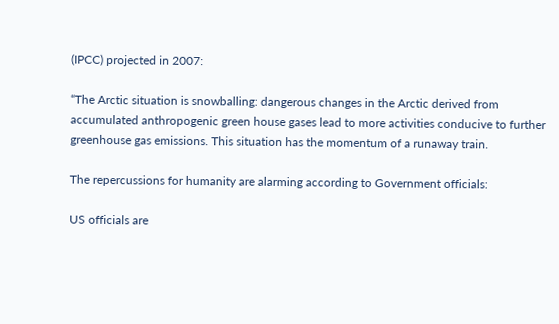(IPCC) projected in 2007:

“The Arctic situation is snowballing: dangerous changes in the Arctic derived from accumulated anthropogenic green house gases lead to more activities conducive to further greenhouse gas emissions. This situation has the momentum of a runaway train.

The repercussions for humanity are alarming according to Government officials:

US officials are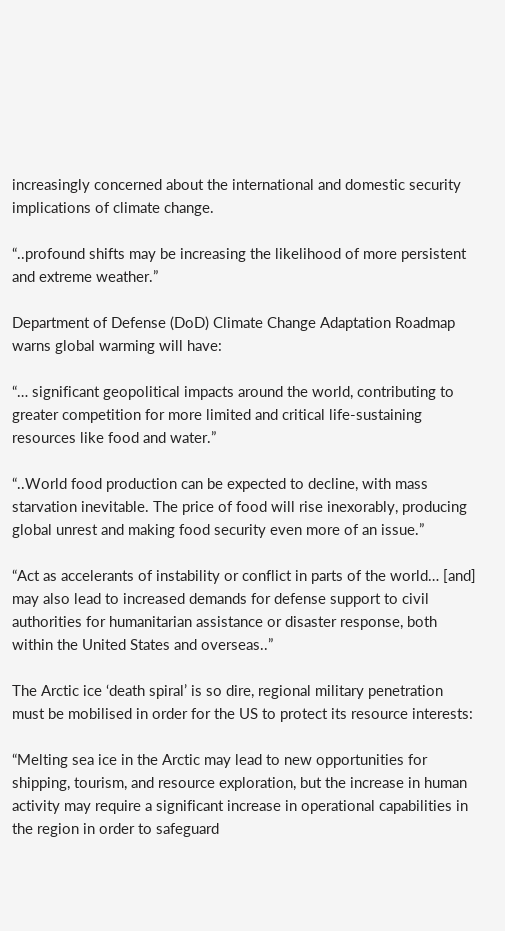increasingly concerned about the international and domestic security implications of climate change.

“..profound shifts may be increasing the likelihood of more persistent and extreme weather.”

Department of Defense (DoD) Climate Change Adaptation Roadmap warns global warming will have:

“… significant geopolitical impacts around the world, contributing to greater competition for more limited and critical life-sustaining resources like food and water.”

“..World food production can be expected to decline, with mass starvation inevitable. The price of food will rise inexorably, producing global unrest and making food security even more of an issue.”

“Act as accelerants of instability or conflict in parts of the world… [and] may also lead to increased demands for defense support to civil authorities for humanitarian assistance or disaster response, both within the United States and overseas..”

The Arctic ice ‘death spiral’ is so dire, regional military penetration must be mobilised in order for the US to protect its resource interests:

“Melting sea ice in the Arctic may lead to new opportunities for shipping, tourism, and resource exploration, but the increase in human activity may require a significant increase in operational capabilities in the region in order to safeguard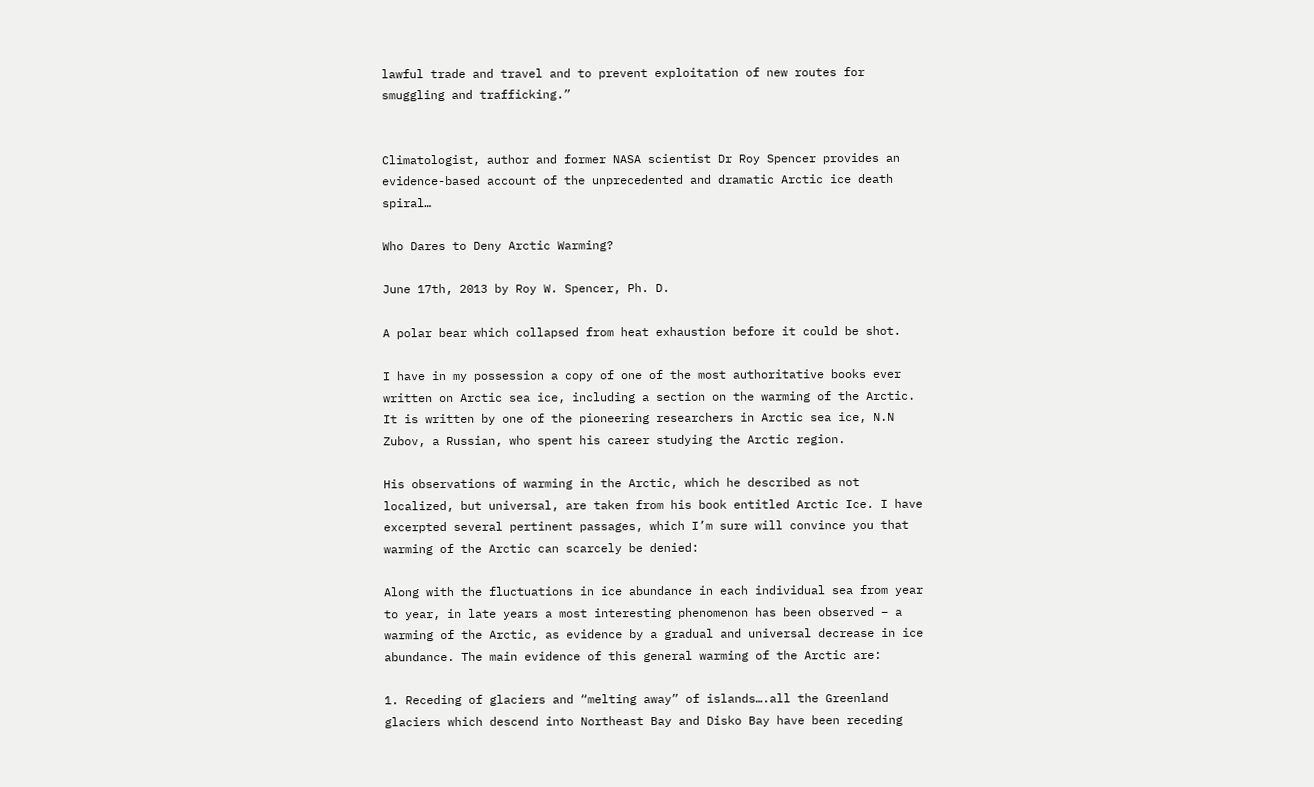lawful trade and travel and to prevent exploitation of new routes for smuggling and trafficking.”


Climatologist, author and former NASA scientist Dr Roy Spencer provides an evidence-based account of the unprecedented and dramatic Arctic ice death spiral…

Who Dares to Deny Arctic Warming?

June 17th, 2013 by Roy W. Spencer, Ph. D.

A polar bear which collapsed from heat exhaustion before it could be shot.

I have in my possession a copy of one of the most authoritative books ever written on Arctic sea ice, including a section on the warming of the Arctic. It is written by one of the pioneering researchers in Arctic sea ice, N.N Zubov, a Russian, who spent his career studying the Arctic region.

His observations of warming in the Arctic, which he described as not localized, but universal, are taken from his book entitled Arctic Ice. I have excerpted several pertinent passages, which I’m sure will convince you that warming of the Arctic can scarcely be denied:

Along with the fluctuations in ice abundance in each individual sea from year to year, in late years a most interesting phenomenon has been observed – a warming of the Arctic, as evidence by a gradual and universal decrease in ice abundance. The main evidence of this general warming of the Arctic are:

1. Receding of glaciers and “melting away” of islands….all the Greenland glaciers which descend into Northeast Bay and Disko Bay have been receding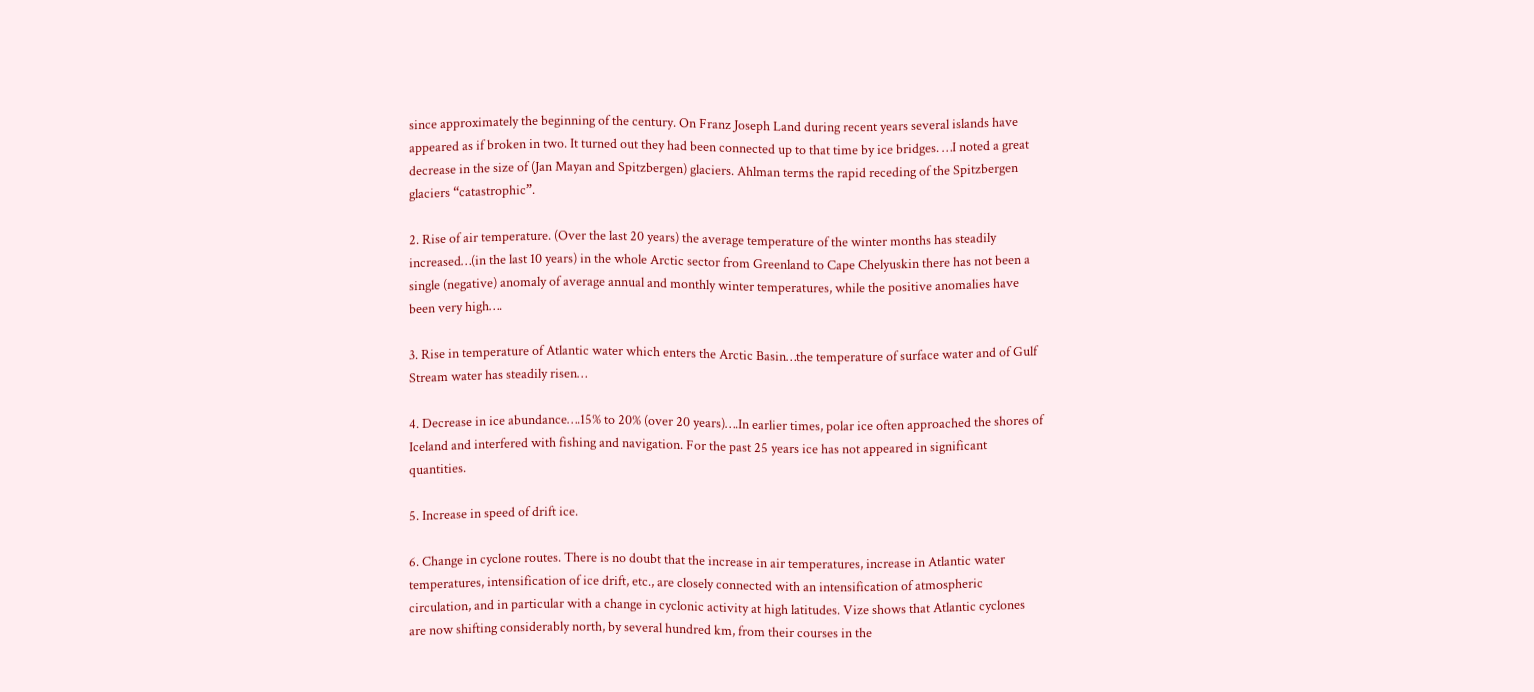since approximately the beginning of the century. On Franz Joseph Land during recent years several islands have appeared as if broken in two. It turned out they had been connected up to that time by ice bridges. …I noted a great decrease in the size of (Jan Mayan and Spitzbergen) glaciers. Ahlman terms the rapid receding of the Spitzbergen glaciers “catastrophic”.

2. Rise of air temperature. (Over the last 20 years) the average temperature of the winter months has steadily increased…(in the last 10 years) in the whole Arctic sector from Greenland to Cape Chelyuskin there has not been a single (negative) anomaly of average annual and monthly winter temperatures, while the positive anomalies have been very high….

3. Rise in temperature of Atlantic water which enters the Arctic Basin…the temperature of surface water and of Gulf Stream water has steadily risen…

4. Decrease in ice abundance….15% to 20% (over 20 years)….In earlier times, polar ice often approached the shores of Iceland and interfered with fishing and navigation. For the past 25 years ice has not appeared in significant quantities.

5. Increase in speed of drift ice.

6. Change in cyclone routes. There is no doubt that the increase in air temperatures, increase in Atlantic water temperatures, intensification of ice drift, etc., are closely connected with an intensification of atmospheric circulation, and in particular with a change in cyclonic activity at high latitudes. Vize shows that Atlantic cyclones are now shifting considerably north, by several hundred km, from their courses in the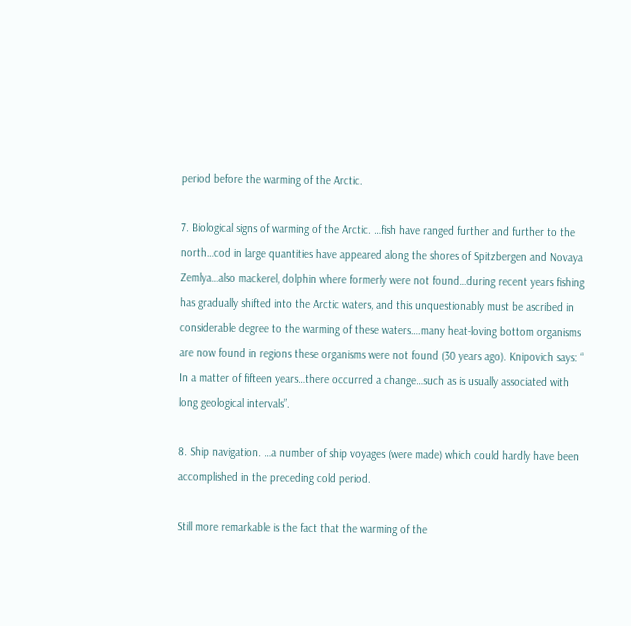period before the warming of the Arctic.

7. Biological signs of warming of the Arctic. …fish have ranged further and further to the north…cod in large quantities have appeared along the shores of Spitzbergen and Novaya Zemlya…also mackerel, dolphin where formerly were not found…during recent years fishing has gradually shifted into the Arctic waters, and this unquestionably must be ascribed in considerable degree to the warming of these waters….many heat-loving bottom organisms are now found in regions these organisms were not found (30 years ago). Knipovich says: “ In a matter of fifteen years…there occurred a change…such as is usually associated with long geological intervals”.

8. Ship navigation. …a number of ship voyages (were made) which could hardly have been accomplished in the preceding cold period.

Still more remarkable is the fact that the warming of the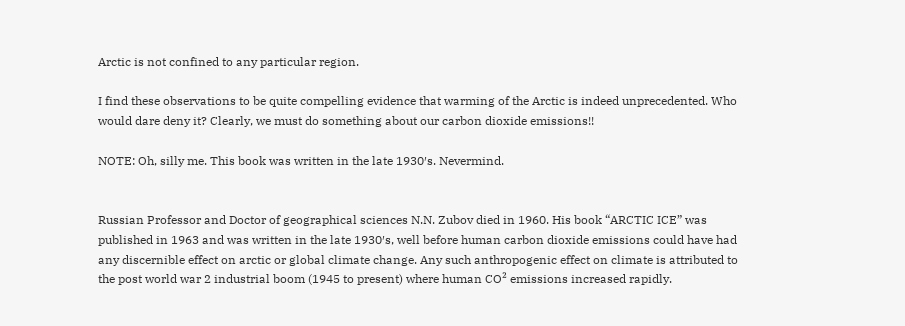Arctic is not confined to any particular region.

I find these observations to be quite compelling evidence that warming of the Arctic is indeed unprecedented. Who would dare deny it? Clearly, we must do something about our carbon dioxide emissions!!

NOTE: Oh, silly me. This book was written in the late 1930′s. Nevermind.


Russian Professor and Doctor of geographical sciences N.N. Zubov died in 1960. His book “ARCTIC ICE” was published in 1963 and was written in the late 1930′s, well before human carbon dioxide emissions could have had any discernible effect on arctic or global climate change. Any such anthropogenic effect on climate is attributed to the post world war 2 industrial boom (1945 to present) where human CO² emissions increased rapidly.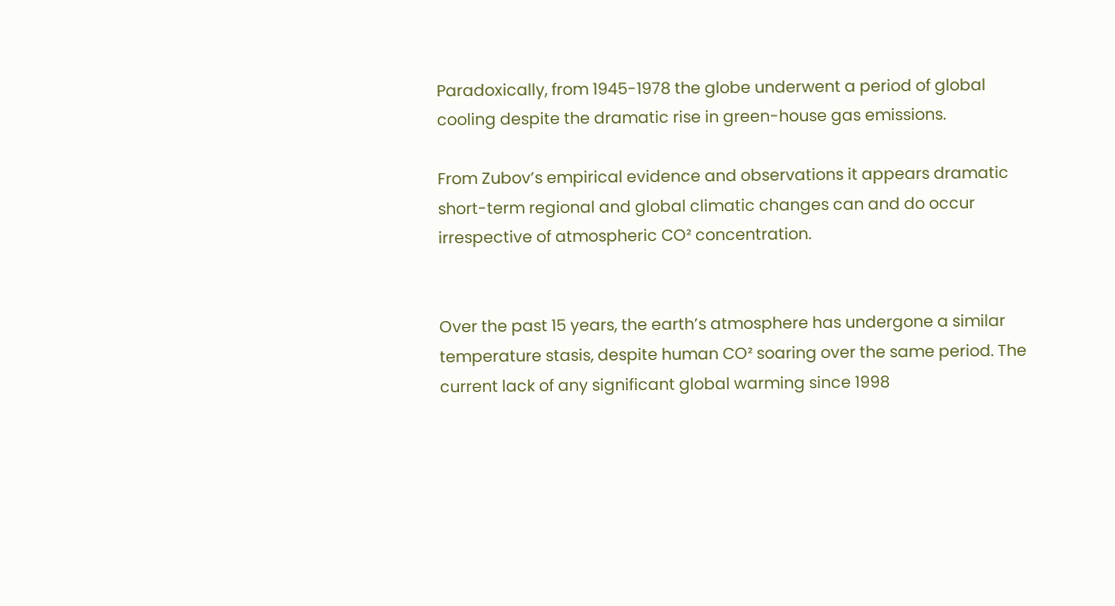Paradoxically, from 1945-1978 the globe underwent a period of global cooling despite the dramatic rise in green-house gas emissions.

From Zubov’s empirical evidence and observations it appears dramatic short-term regional and global climatic changes can and do occur irrespective of atmospheric CO² concentration.


Over the past 15 years, the earth’s atmosphere has undergone a similar temperature stasis, despite human CO² soaring over the same period. The current lack of any significant global warming since 1998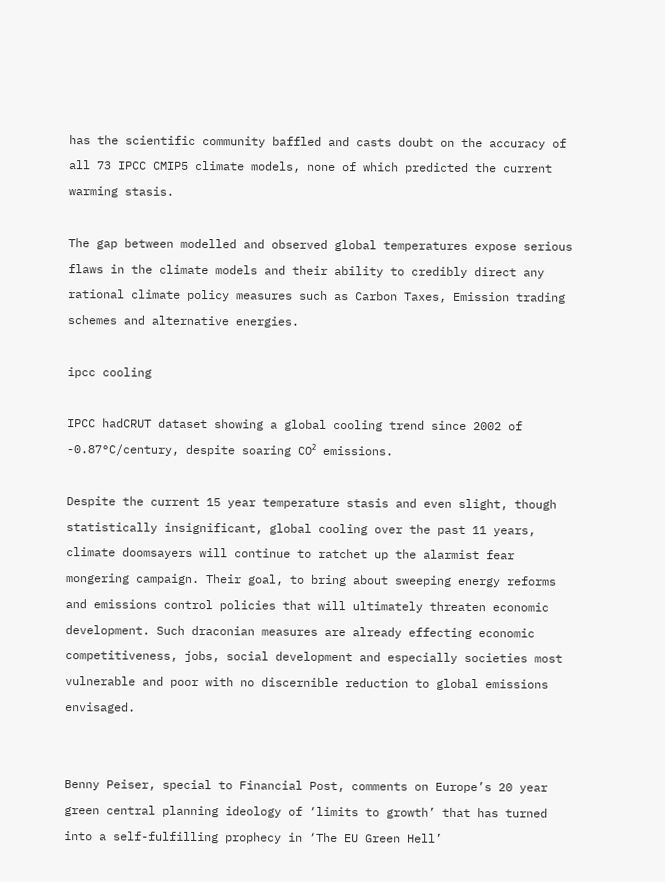has the scientific community baffled and casts doubt on the accuracy of all 73 IPCC CMIP5 climate models, none of which predicted the current warming stasis.

The gap between modelled and observed global temperatures expose serious flaws in the climate models and their ability to credibly direct any rational climate policy measures such as Carbon Taxes, Emission trading schemes and alternative energies.

ipcc cooling

IPCC hadCRUT dataset showing a global cooling trend since 2002 of -0.87°C/century, despite soaring CO² emissions.

Despite the current 15 year temperature stasis and even slight, though statistically insignificant, global cooling over the past 11 years, climate doomsayers will continue to ratchet up the alarmist fear mongering campaign. Their goal, to bring about sweeping energy reforms and emissions control policies that will ultimately threaten economic development. Such draconian measures are already effecting economic competitiveness, jobs, social development and especially societies most vulnerable and poor with no discernible reduction to global emissions envisaged.


Benny Peiser, special to Financial Post, comments on Europe’s 20 year green central planning ideology of ‘limits to growth’ that has turned into a self-fulfilling prophecy in ‘The EU Green Hell’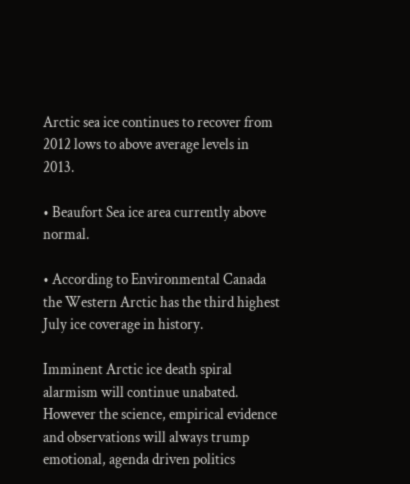Arctic sea ice continues to recover from 2012 lows to above average levels in 2013.

• Beaufort Sea ice area currently above normal.

• According to Environmental Canada the Western Arctic has the third highest July ice coverage in history.

Imminent Arctic ice death spiral alarmism will continue unabated. However the science, empirical evidence and observations will always trump emotional, agenda driven politics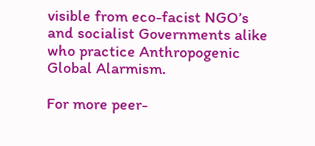visible from eco-facist NGO’s and socialist Governments alike who practice Anthropogenic Global Alarmism.

For more peer-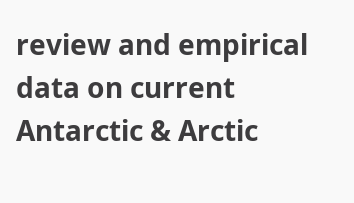review and empirical data on current Antarctic & Arctic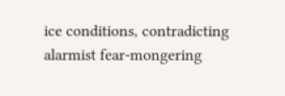ice conditions, contradicting alarmist fear-mongering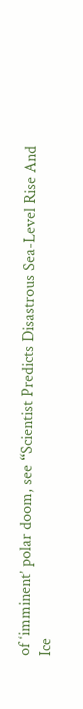of ‘imminent’ polar doom, see “Scientist Predicts Disastrous Sea-Level Rise And Ice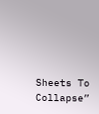Sheets To Collapse”